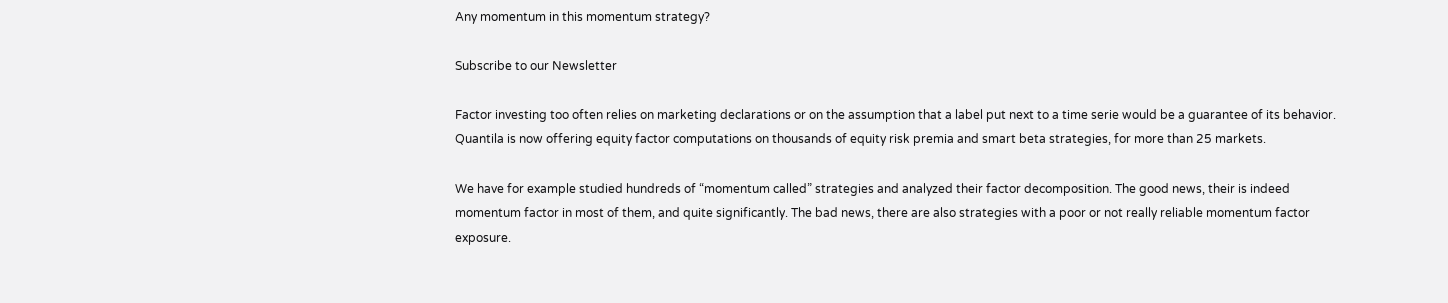Any momentum in this momentum strategy?

Subscribe to our Newsletter

Factor investing too often relies on marketing declarations or on the assumption that a label put next to a time serie would be a guarantee of its behavior. Quantila is now offering equity factor computations on thousands of equity risk premia and smart beta strategies, for more than 25 markets.

We have for example studied hundreds of “momentum called” strategies and analyzed their factor decomposition. The good news, their is indeed momentum factor in most of them, and quite significantly. The bad news, there are also strategies with a poor or not really reliable momentum factor exposure.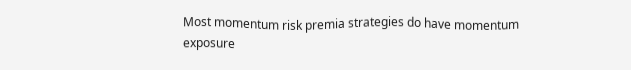Most momentum risk premia strategies do have momentum exposure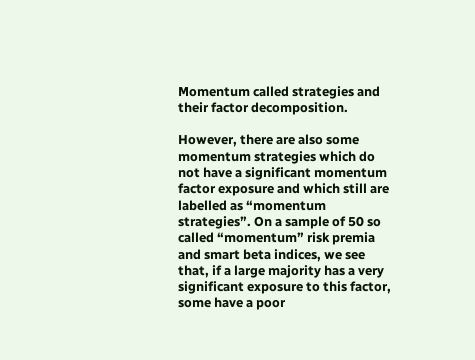Momentum called strategies and their factor decomposition.

However, there are also some momentum strategies which do not have a significant momentum factor exposure and which still are labelled as “momentum strategies”. On a sample of 50 so called “momentum” risk premia and smart beta indices, we see that, if a large majority has a very significant exposure to this factor, some have a poor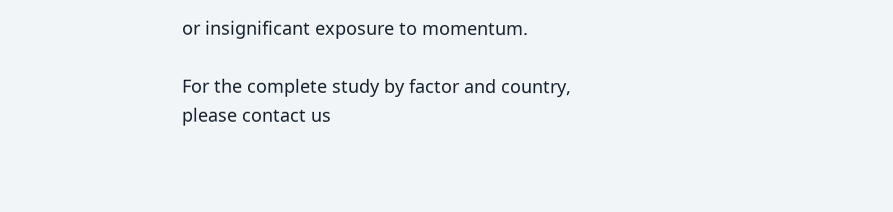or insignificant exposure to momentum.

For the complete study by factor and country, please contact us